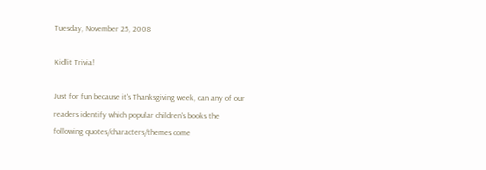Tuesday, November 25, 2008

Kidlit Trivia!

Just for fun because it's Thanksgiving week, can any of our readers identify which popular children's books the following quotes/characters/themes come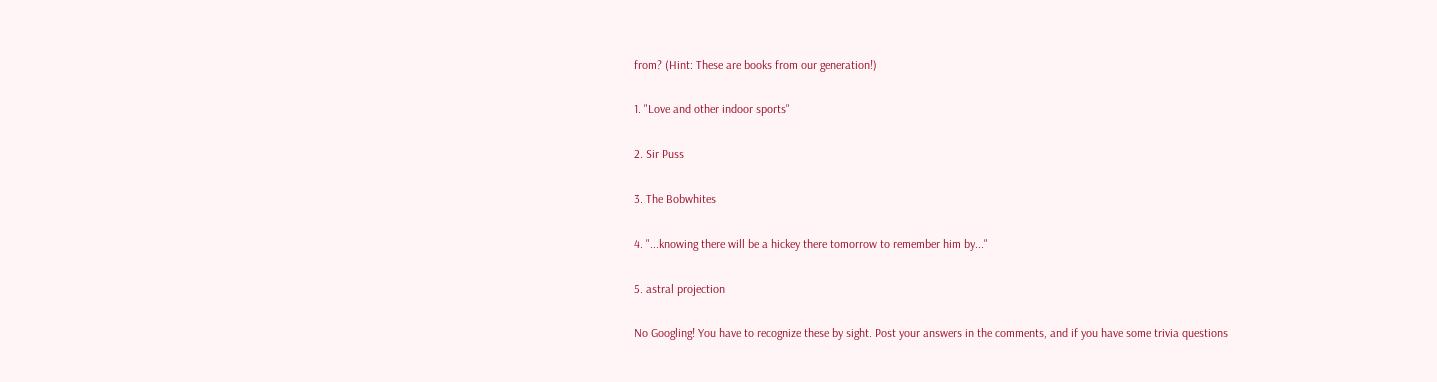from? (Hint: These are books from our generation!)

1. "Love and other indoor sports"

2. Sir Puss

3. The Bobwhites

4. "...knowing there will be a hickey there tomorrow to remember him by..."

5. astral projection

No Googling! You have to recognize these by sight. Post your answers in the comments, and if you have some trivia questions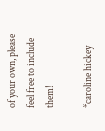of your own, please feel free to include them!

*caroline hickey